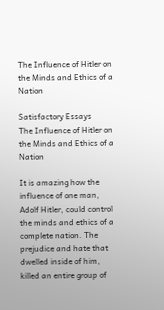The Influence of Hitler on the Minds and Ethics of a Nation

Satisfactory Essays
The Influence of Hitler on the Minds and Ethics of a Nation

It is amazing how the influence of one man, Adolf Hitler, could control the minds and ethics of a complete nation. The prejudice and hate that dwelled inside of him, killed an entire group of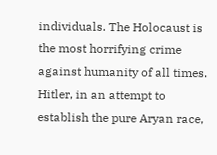individuals. The Holocaust is the most horrifying crime against humanity of all times. Hitler, in an attempt to establish the pure Aryan race,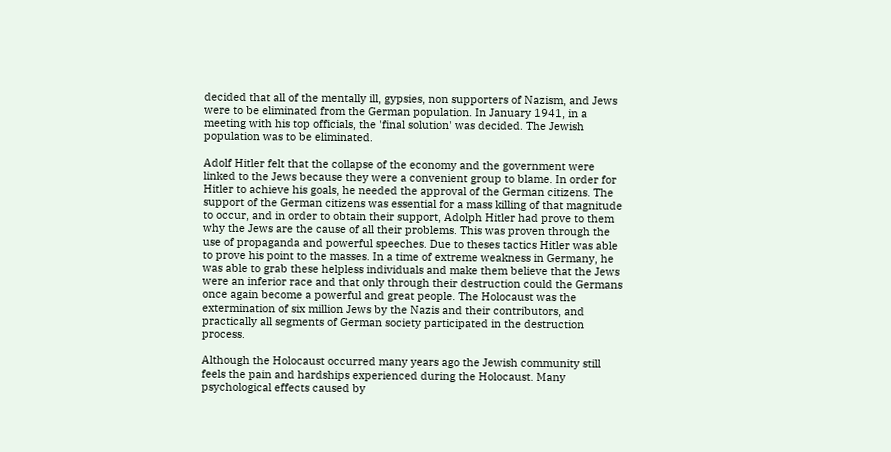decided that all of the mentally ill, gypsies, non supporters of Nazism, and Jews were to be eliminated from the German population. In January 1941, in a meeting with his top officials, the 'final solution' was decided. The Jewish population was to be eliminated.

Adolf Hitler felt that the collapse of the economy and the government were linked to the Jews because they were a convenient group to blame. In order for Hitler to achieve his goals, he needed the approval of the German citizens. The support of the German citizens was essential for a mass killing of that magnitude to occur, and in order to obtain their support, Adolph Hitler had prove to them why the Jews are the cause of all their problems. This was proven through the use of propaganda and powerful speeches. Due to theses tactics Hitler was able to prove his point to the masses. In a time of extreme weakness in Germany, he was able to grab these helpless individuals and make them believe that the Jews were an inferior race and that only through their destruction could the Germans once again become a powerful and great people. The Holocaust was the extermination of six million Jews by the Nazis and their contributors, and practically all segments of German society participated in the destruction process.

Although the Holocaust occurred many years ago the Jewish community still feels the pain and hardships experienced during the Holocaust. Many psychological effects caused by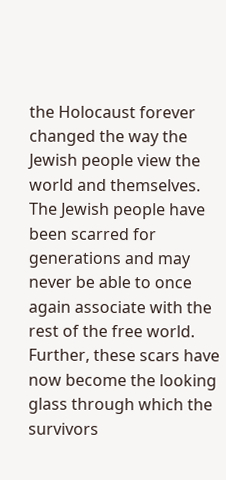the Holocaust forever changed the way the Jewish people view the world and themselves. The Jewish people have been scarred for generations and may never be able to once again associate with the rest of the free world. Further, these scars have now become the looking glass through which the survivors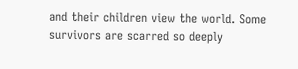and their children view the world. Some survivors are scarred so deeply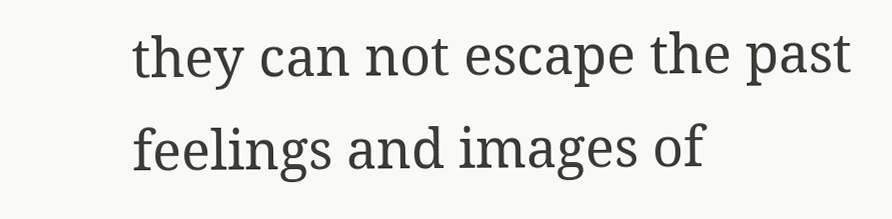they can not escape the past feelings and images of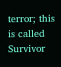terror; this is called Survivor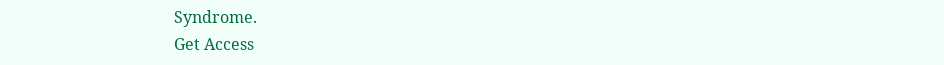Syndrome.
Get Access